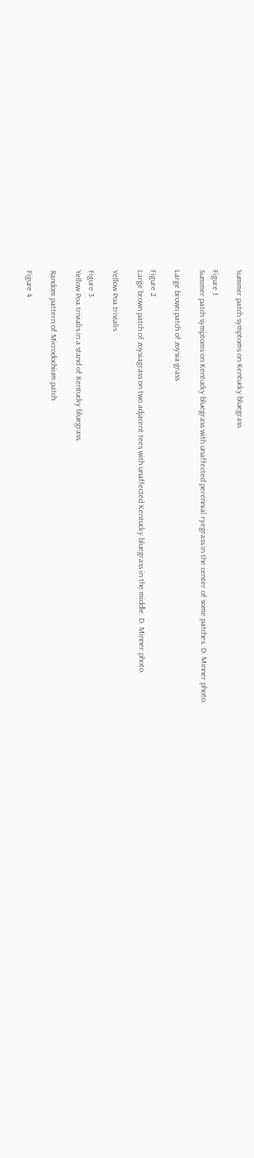Summer patch symptoms on Kentucky bluegrass

Figure 1
Summer patch symptoms on Kentucky bluegrass with unaffected perennial ryegrass in the center of some patches. D. Minner photo.

Large brown patch of zoysia-grass

Figure 2
Large brown patch of zoysiagrass on two adjacent tees with unaffected Kentucky bluegrass in the middle. D. Minner photo.

Yellow Poa trivialis

Figure 3
Yellow Poa trivialis in a stand of Kentucky bluegrass.

Random pattern of Microdochium patch

Figure 4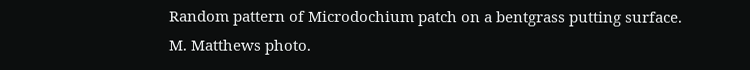Random pattern of Microdochium patch on a bentgrass putting surface. M. Matthews photo.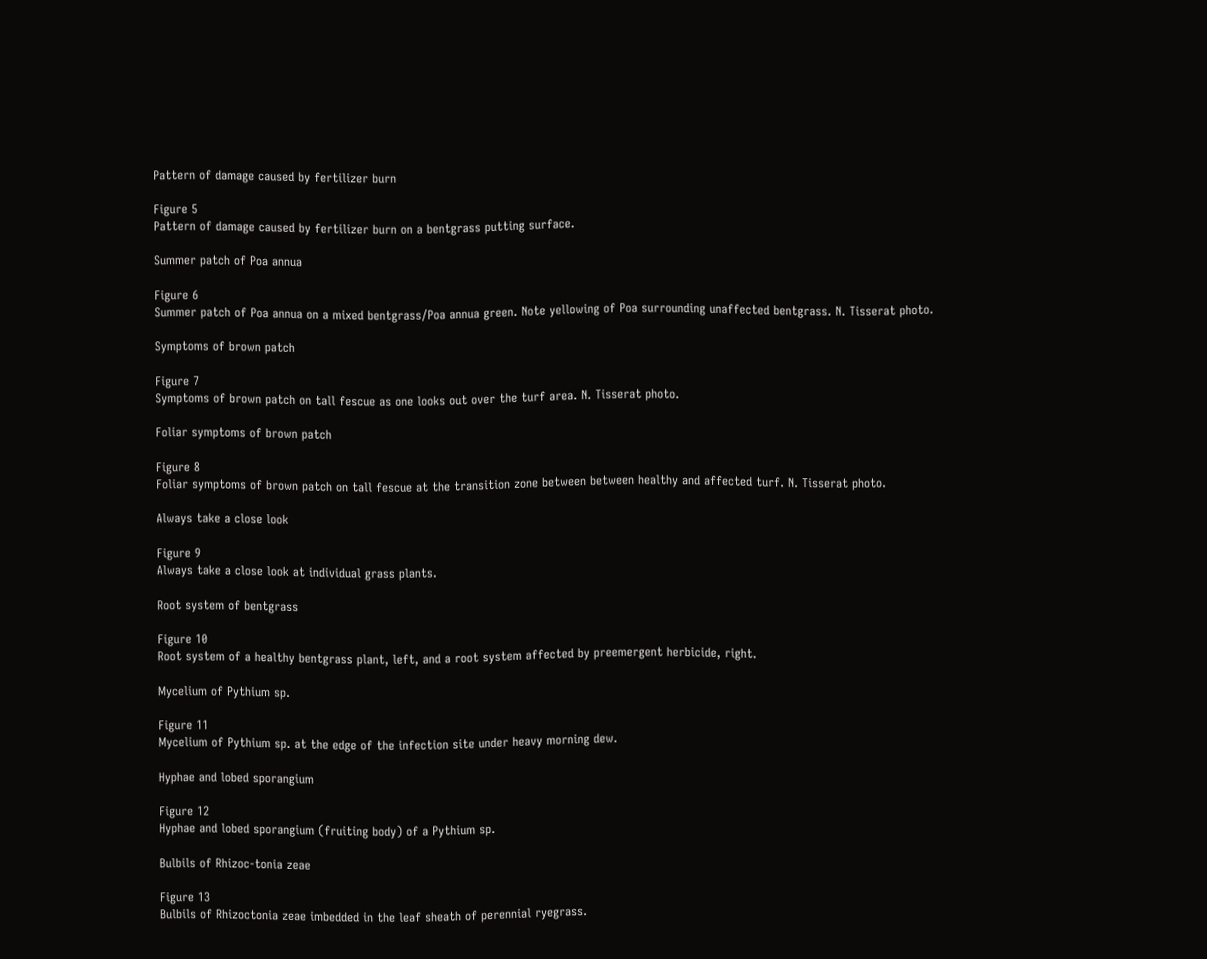Pattern of damage caused by fertilizer burn

Figure 5
Pattern of damage caused by fertilizer burn on a bentgrass putting surface.

Summer patch of Poa annua

Figure 6
Summer patch of Poa annua on a mixed bentgrass/Poa annua green. Note yellowing of Poa surrounding unaffected bentgrass. N. Tisserat photo.

Symptoms of brown patch

Figure 7
Symptoms of brown patch on tall fescue as one looks out over the turf area. N. Tisserat photo.

Foliar symptoms of brown patch

Figure 8
Foliar symptoms of brown patch on tall fescue at the transition zone between between healthy and affected turf. N. Tisserat photo.

Always take a close look

Figure 9
Always take a close look at individual grass plants.

Root system of bentgrass

Figure 10
Root system of a healthy bentgrass plant, left, and a root system affected by preemergent herbicide, right.

Mycelium of Pythium sp.

Figure 11
Mycelium of Pythium sp. at the edge of the infection site under heavy morning dew.

Hyphae and lobed sporangium

Figure 12
Hyphae and lobed sporangium (fruiting body) of a Pythium sp.

Bulbils of Rhizoc-tonia zeae

Figure 13
Bulbils of Rhizoctonia zeae imbedded in the leaf sheath of perennial ryegrass.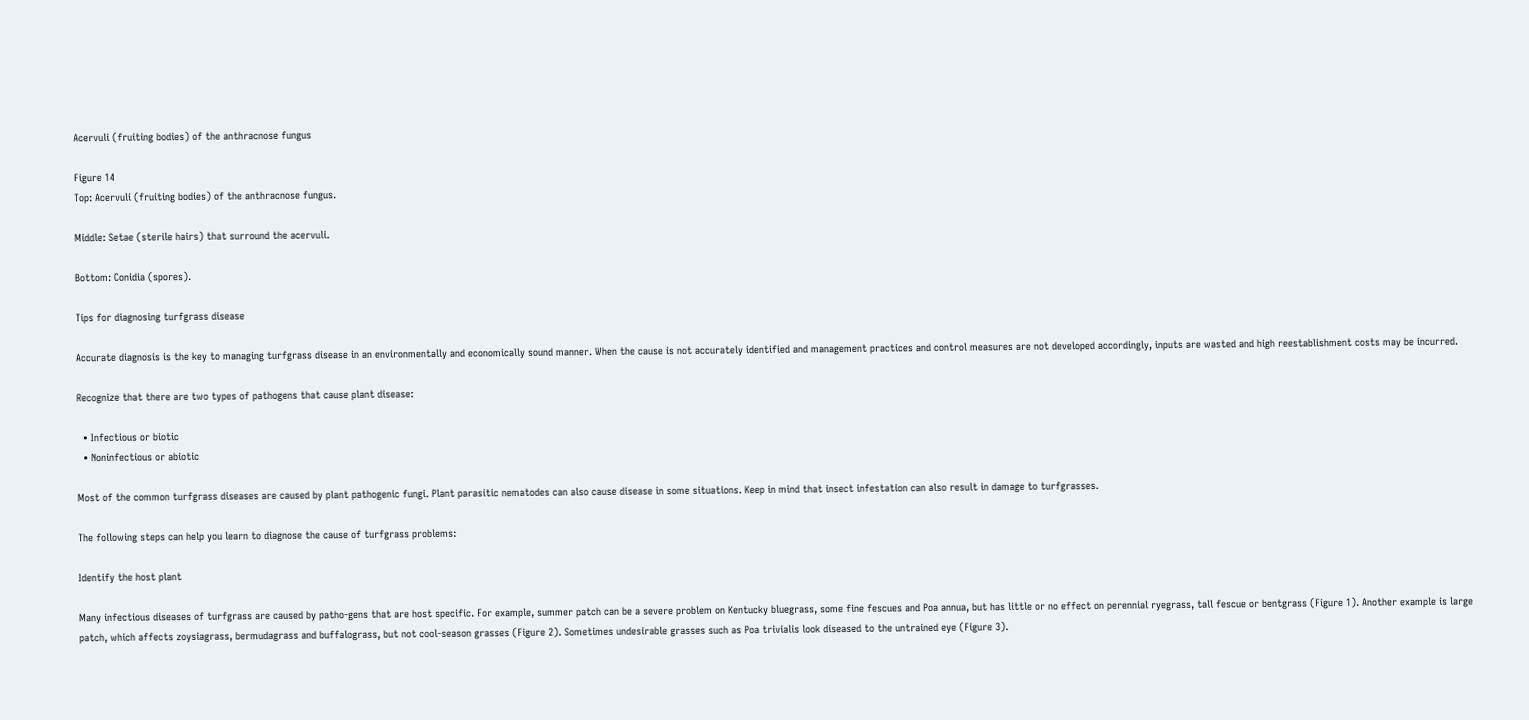Acervuli (fruiting bodies) of the anthracnose fungus

Figure 14
Top: Acervuli (fruiting bodies) of the anthracnose fungus.

Middle: Setae (sterile hairs) that surround the acervuli.

Bottom: Conidia (spores).

Tips for diagnosing turfgrass disease

Accurate diagnosis is the key to managing turfgrass disease in an environmentally and economically sound manner. When the cause is not accurately identified and management practices and control measures are not developed accordingly, inputs are wasted and high reestablishment costs may be incurred.

Recognize that there are two types of pathogens that cause plant disease:

  • Infectious or biotic
  • Noninfectious or abiotic

Most of the common turfgrass diseases are caused by plant pathogenic fungi. Plant parasitic nematodes can also cause disease in some situations. Keep in mind that insect infestation can also result in damage to turfgrasses.

The following steps can help you learn to diagnose the cause of turfgrass problems:

Identify the host plant

Many infectious diseases of turfgrass are caused by patho-gens that are host specific. For example, summer patch can be a severe problem on Kentucky bluegrass, some fine fescues and Poa annua, but has little or no effect on perennial ryegrass, tall fescue or bentgrass (Figure 1). Another example is large patch, which affects zoysiagrass, bermudagrass and buffalograss, but not cool-season grasses (Figure 2). Sometimes undesirable grasses such as Poa trivialis look diseased to the untrained eye (Figure 3).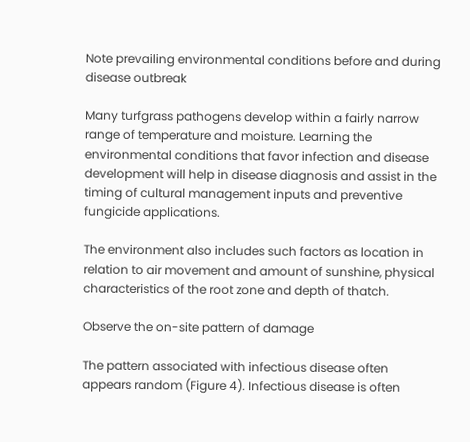Note prevailing environmental conditions before and during disease outbreak

Many turfgrass pathogens develop within a fairly narrow range of temperature and moisture. Learning the environmental conditions that favor infection and disease development will help in disease diagnosis and assist in the timing of cultural management inputs and preventive fungicide applications.

The environment also includes such factors as location in relation to air movement and amount of sunshine, physical characteristics of the root zone and depth of thatch.

Observe the on-site pattern of damage

The pattern associated with infectious disease often appears random (Figure 4). Infectious disease is often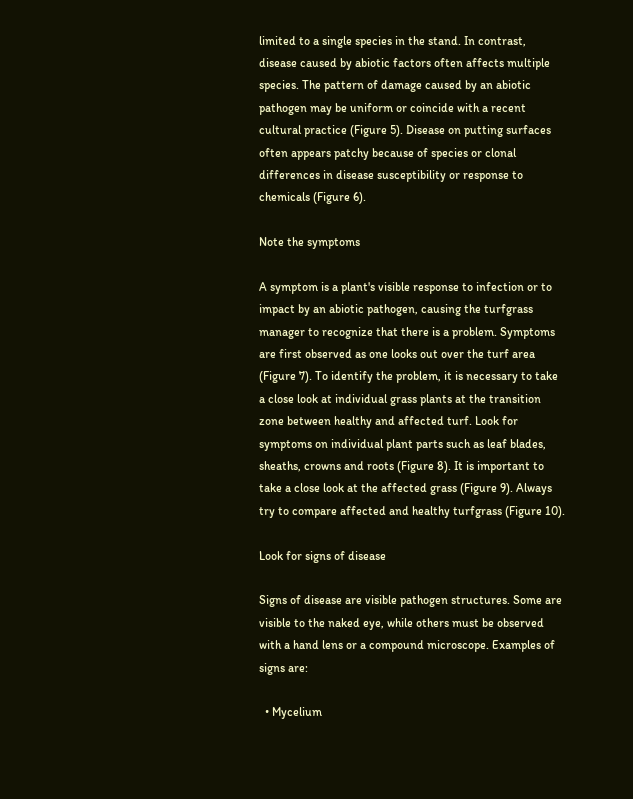limited to a single species in the stand. In contrast, disease caused by abiotic factors often affects multiple species. The pattern of damage caused by an abiotic pathogen may be uniform or coincide with a recent cultural practice (Figure 5). Disease on putting surfaces often appears patchy because of species or clonal differences in disease susceptibility or response to chemicals (Figure 6).

Note the symptoms

A symptom is a plant's visible response to infection or to impact by an abiotic pathogen, causing the turfgrass manager to recognize that there is a problem. Symptoms are first observed as one looks out over the turf area (Figure 7). To identify the problem, it is necessary to take a close look at individual grass plants at the transition zone between healthy and affected turf. Look for symptoms on individual plant parts such as leaf blades, sheaths, crowns and roots (Figure 8). It is important to take a close look at the affected grass (Figure 9). Always try to compare affected and healthy turfgrass (Figure 10).

Look for signs of disease

Signs of disease are visible pathogen structures. Some are visible to the naked eye, while others must be observed with a hand lens or a compound microscope. Examples of signs are:

  • Mycelium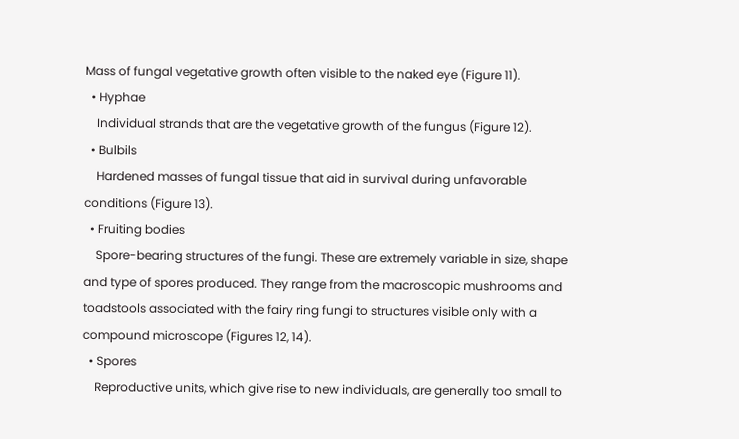Mass of fungal vegetative growth often visible to the naked eye (Figure 11).
  • Hyphae
    Individual strands that are the vegetative growth of the fungus (Figure 12).
  • Bulbils
    Hardened masses of fungal tissue that aid in survival during unfavorable conditions (Figure 13).
  • Fruiting bodies
    Spore-bearing structures of the fungi. These are extremely variable in size, shape and type of spores produced. They range from the macroscopic mushrooms and toadstools associated with the fairy ring fungi to structures visible only with a compound microscope (Figures 12, 14).
  • Spores
    Reproductive units, which give rise to new individuals, are generally too small to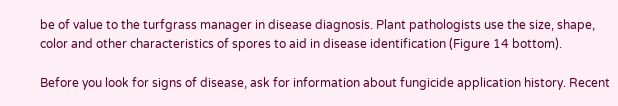be of value to the turfgrass manager in disease diagnosis. Plant pathologists use the size, shape, color and other characteristics of spores to aid in disease identification (Figure 14 bottom).

Before you look for signs of disease, ask for information about fungicide application history. Recent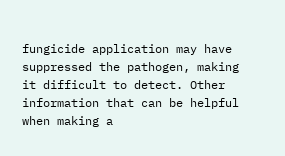fungicide application may have suppressed the pathogen, making it difficult to detect. Other information that can be helpful when making a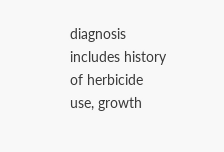diagnosis includes history of herbicide use, growth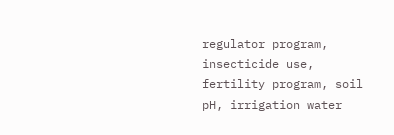regulator program, insecticide use, fertility program, soil pH, irrigation water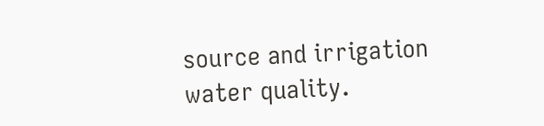source and irrigation water quality.